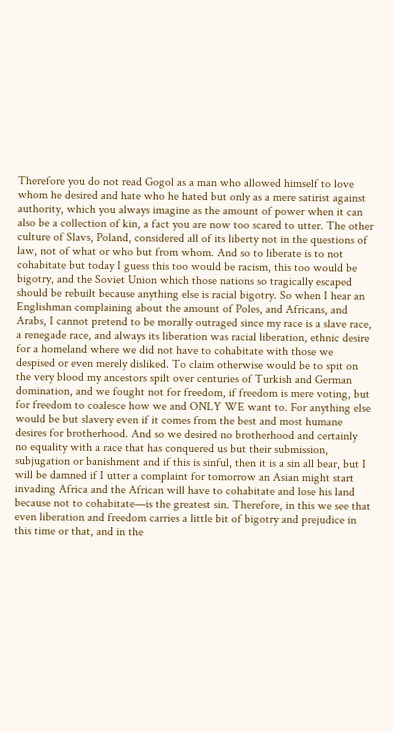Therefore you do not read Gogol as a man who allowed himself to love whom he desired and hate who he hated but only as a mere satirist against authority, which you always imagine as the amount of power when it can also be a collection of kin, a fact you are now too scared to utter. The other culture of Slavs, Poland, considered all of its liberty not in the questions of law, not of what or who but from whom. And so to liberate is to not cohabitate but today I guess this too would be racism, this too would be bigotry, and the Soviet Union which those nations so tragically escaped should be rebuilt because anything else is racial bigotry. So when I hear an Englishman complaining about the amount of Poles, and Africans, and Arabs, I cannot pretend to be morally outraged since my race is a slave race, a renegade race, and always its liberation was racial liberation, ethnic desire for a homeland where we did not have to cohabitate with those we despised or even merely disliked. To claim otherwise would be to spit on the very blood my ancestors spilt over centuries of Turkish and German domination, and we fought not for freedom, if freedom is mere voting, but for freedom to coalesce how we and ONLY WE want to. For anything else would be but slavery even if it comes from the best and most humane desires for brotherhood. And so we desired no brotherhood and certainly no equality with a race that has conquered us but their submission, subjugation or banishment and if this is sinful, then it is a sin all bear, but I will be damned if I utter a complaint for tomorrow an Asian might start invading Africa and the African will have to cohabitate and lose his land because not to cohabitate—is the greatest sin. Therefore, in this we see that even liberation and freedom carries a little bit of bigotry and prejudice in this time or that, and in the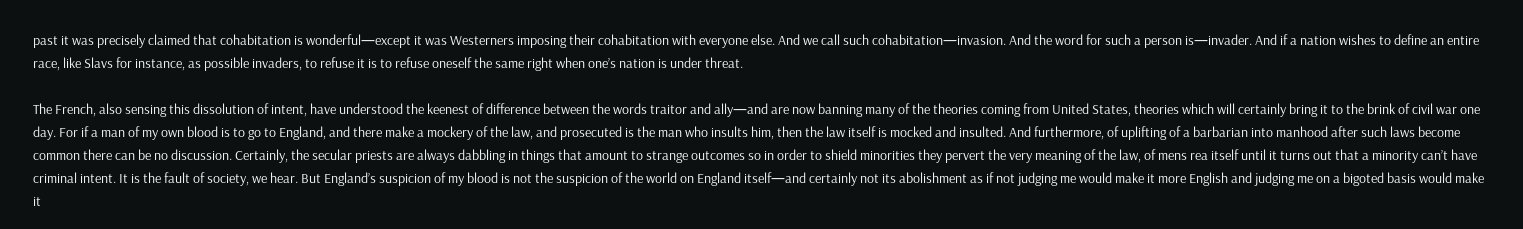past it was precisely claimed that cohabitation is wonderful—except it was Westerners imposing their cohabitation with everyone else. And we call such cohabitation—invasion. And the word for such a person is—invader. And if a nation wishes to define an entire race, like Slavs for instance, as possible invaders, to refuse it is to refuse oneself the same right when one’s nation is under threat.

The French, also sensing this dissolution of intent, have understood the keenest of difference between the words traitor and ally—and are now banning many of the theories coming from United States, theories which will certainly bring it to the brink of civil war one day. For if a man of my own blood is to go to England, and there make a mockery of the law, and prosecuted is the man who insults him, then the law itself is mocked and insulted. And furthermore, of uplifting of a barbarian into manhood after such laws become common there can be no discussion. Certainly, the secular priests are always dabbling in things that amount to strange outcomes so in order to shield minorities they pervert the very meaning of the law, of mens rea itself until it turns out that a minority can’t have criminal intent. It is the fault of society, we hear. But England’s suspicion of my blood is not the suspicion of the world on England itself—and certainly not its abolishment as if not judging me would make it more English and judging me on a bigoted basis would make it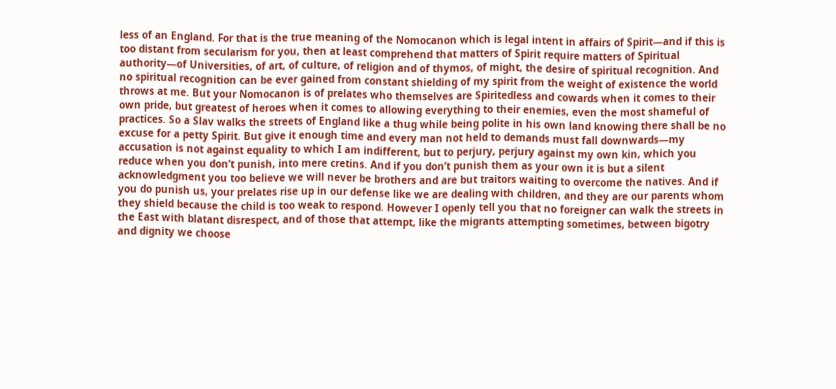less of an England. For that is the true meaning of the Nomocanon which is legal intent in affairs of Spirit—and if this is too distant from secularism for you, then at least comprehend that matters of Spirit require matters of Spiritual authority—of Universities, of art, of culture, of religion and of thymos, of might, the desire of spiritual recognition. And no spiritual recognition can be ever gained from constant shielding of my spirit from the weight of existence the world throws at me. But your Nomocanon is of prelates who themselves are Spiritedless and cowards when it comes to their own pride, but greatest of heroes when it comes to allowing everything to their enemies, even the most shameful of practices. So a Slav walks the streets of England like a thug while being polite in his own land knowing there shall be no excuse for a petty Spirit. But give it enough time and every man not held to demands must fall downwards—my accusation is not against equality to which I am indifferent, but to perjury, perjury against my own kin, which you reduce when you don’t punish, into mere cretins. And if you don’t punish them as your own it is but a silent acknowledgment you too believe we will never be brothers and are but traitors waiting to overcome the natives. And if you do punish us, your prelates rise up in our defense like we are dealing with children, and they are our parents whom they shield because the child is too weak to respond. However I openly tell you that no foreigner can walk the streets in the East with blatant disrespect, and of those that attempt, like the migrants attempting sometimes, between bigotry and dignity we choose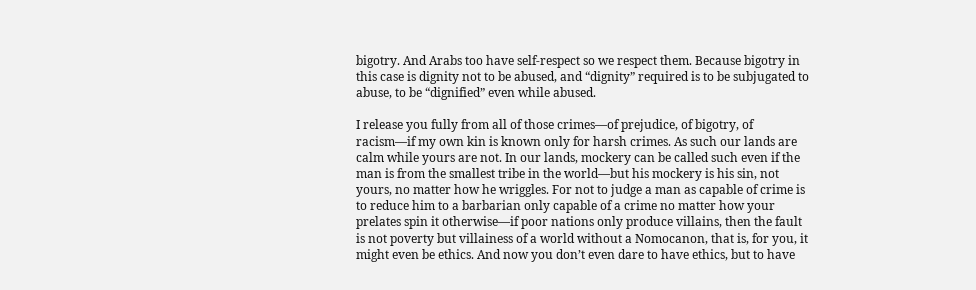bigotry. And Arabs too have self-respect so we respect them. Because bigotry in this case is dignity not to be abused, and “dignity” required is to be subjugated to abuse, to be “dignified” even while abused.

I release you fully from all of those crimes—of prejudice, of bigotry, of racism—if my own kin is known only for harsh crimes. As such our lands are calm while yours are not. In our lands, mockery can be called such even if the man is from the smallest tribe in the world—but his mockery is his sin, not yours, no matter how he wriggles. For not to judge a man as capable of crime is to reduce him to a barbarian only capable of a crime no matter how your prelates spin it otherwise—if poor nations only produce villains, then the fault is not poverty but villainess of a world without a Nomocanon, that is, for you, it might even be ethics. And now you don’t even dare to have ethics, but to have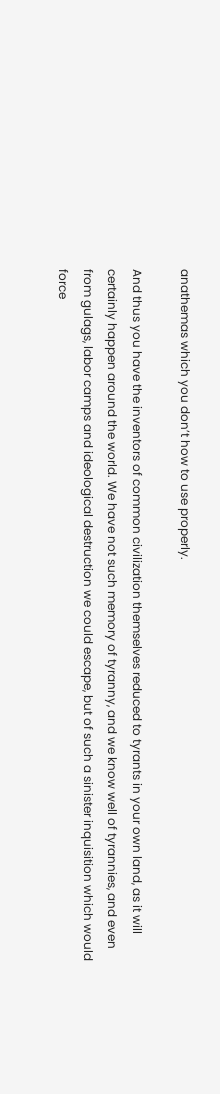anathemas which you don’t how to use properly.

And thus you have the inventors of common civilization themselves reduced to tyrants in your own land, as it will certainly happen around the world. We have not such memory of tyranny, and we know well of tyrannies, and even from gulags, labor camps and ideological destruction we could escape, but of such a sinister inquisition which would force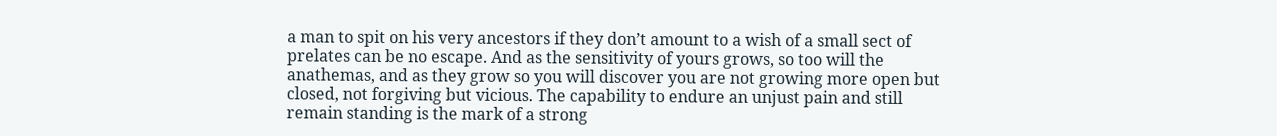a man to spit on his very ancestors if they don’t amount to a wish of a small sect of prelates can be no escape. And as the sensitivity of yours grows, so too will the anathemas, and as they grow so you will discover you are not growing more open but closed, not forgiving but vicious. The capability to endure an unjust pain and still remain standing is the mark of a strong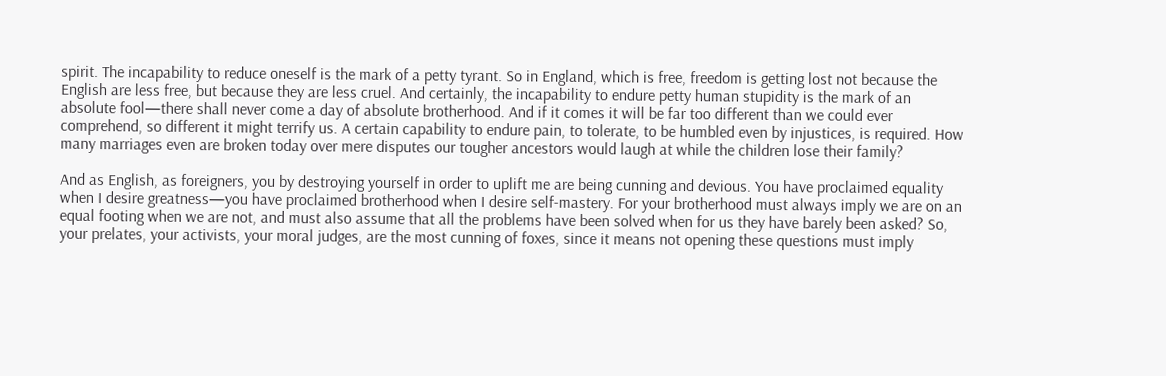spirit. The incapability to reduce oneself is the mark of a petty tyrant. So in England, which is free, freedom is getting lost not because the English are less free, but because they are less cruel. And certainly, the incapability to endure petty human stupidity is the mark of an absolute fool—there shall never come a day of absolute brotherhood. And if it comes it will be far too different than we could ever comprehend, so different it might terrify us. A certain capability to endure pain, to tolerate, to be humbled even by injustices, is required. How many marriages even are broken today over mere disputes our tougher ancestors would laugh at while the children lose their family?

And as English, as foreigners, you by destroying yourself in order to uplift me are being cunning and devious. You have proclaimed equality when I desire greatness—you have proclaimed brotherhood when I desire self-mastery. For your brotherhood must always imply we are on an equal footing when we are not, and must also assume that all the problems have been solved when for us they have barely been asked? So, your prelates, your activists, your moral judges, are the most cunning of foxes, since it means not opening these questions must imply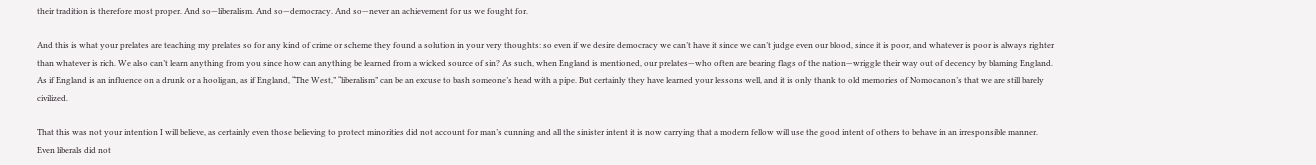their tradition is therefore most proper. And so—liberalism. And so—democracy. And so—never an achievement for us we fought for.

And this is what your prelates are teaching my prelates so for any kind of crime or scheme they found a solution in your very thoughts: so even if we desire democracy we can’t have it since we can’t judge even our blood, since it is poor, and whatever is poor is always righter than whatever is rich. We also can’t learn anything from you since how can anything be learned from a wicked source of sin? As such, when England is mentioned, our prelates—who often are bearing flags of the nation—wriggle their way out of decency by blaming England. As if England is an influence on a drunk or a hooligan, as if England, “The West,” “liberalism” can be an excuse to bash someone’s head with a pipe. But certainly they have learned your lessons well, and it is only thank to old memories of Nomocanon’s that we are still barely civilized.

That this was not your intention I will believe, as certainly even those believing to protect minorities did not account for man’s cunning and all the sinister intent it is now carrying that a modern fellow will use the good intent of others to behave in an irresponsible manner. Even liberals did not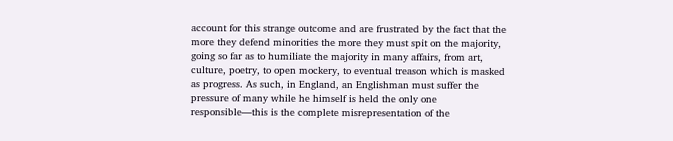account for this strange outcome and are frustrated by the fact that the more they defend minorities the more they must spit on the majority, going so far as to humiliate the majority in many affairs, from art, culture, poetry, to open mockery, to eventual treason which is masked as progress. As such, in England, an Englishman must suffer the pressure of many while he himself is held the only one responsible—this is the complete misrepresentation of the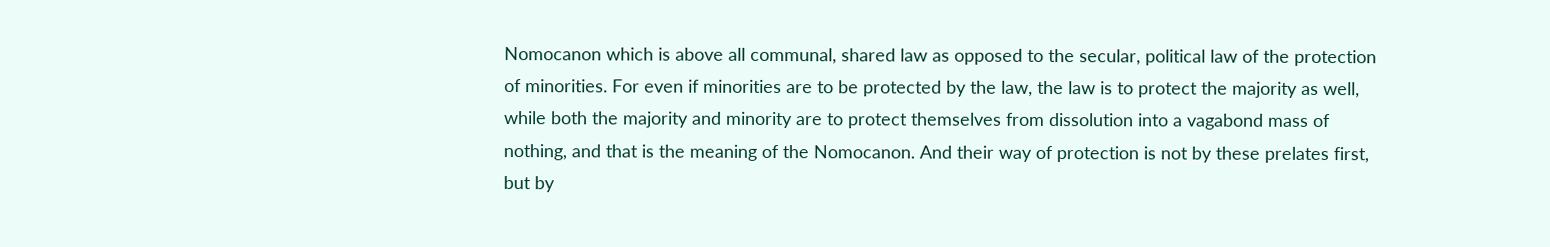Nomocanon which is above all communal, shared law as opposed to the secular, political law of the protection of minorities. For even if minorities are to be protected by the law, the law is to protect the majority as well, while both the majority and minority are to protect themselves from dissolution into a vagabond mass of nothing, and that is the meaning of the Nomocanon. And their way of protection is not by these prelates first, but by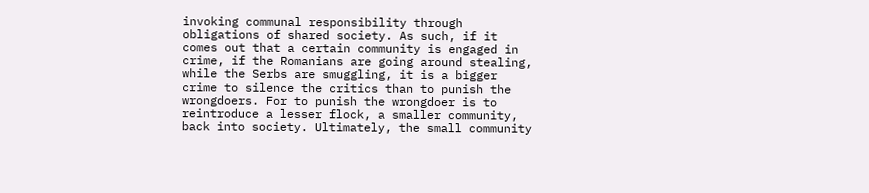invoking communal responsibility through obligations of shared society. As such, if it comes out that a certain community is engaged in crime, if the Romanians are going around stealing, while the Serbs are smuggling, it is a bigger crime to silence the critics than to punish the wrongdoers. For to punish the wrongdoer is to reintroduce a lesser flock, a smaller community, back into society. Ultimately, the small community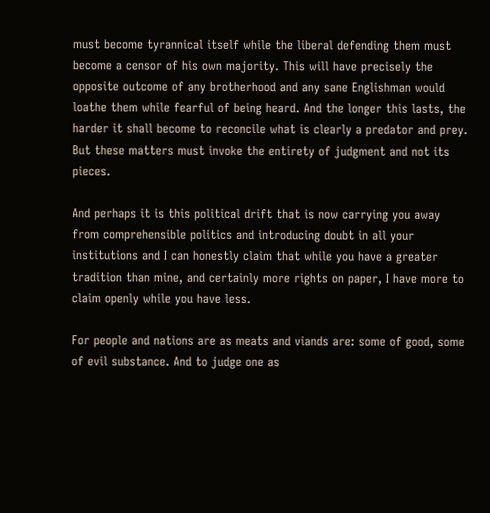must become tyrannical itself while the liberal defending them must become a censor of his own majority. This will have precisely the opposite outcome of any brotherhood and any sane Englishman would loathe them while fearful of being heard. And the longer this lasts, the harder it shall become to reconcile what is clearly a predator and prey. But these matters must invoke the entirety of judgment and not its pieces.

And perhaps it is this political drift that is now carrying you away from comprehensible politics and introducing doubt in all your institutions and I can honestly claim that while you have a greater tradition than mine, and certainly more rights on paper, I have more to claim openly while you have less.

For people and nations are as meats and viands are: some of good, some of evil substance. And to judge one as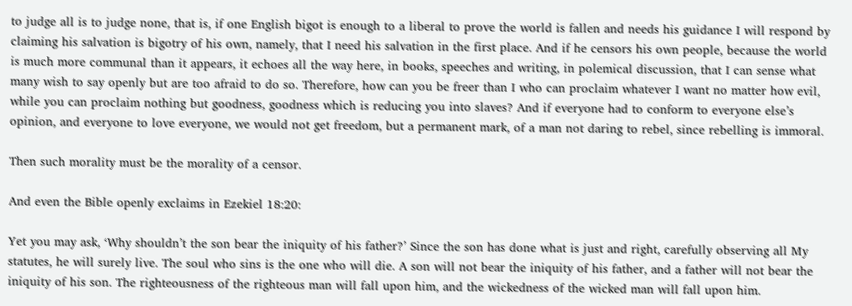to judge all is to judge none, that is, if one English bigot is enough to a liberal to prove the world is fallen and needs his guidance I will respond by claiming his salvation is bigotry of his own, namely, that I need his salvation in the first place. And if he censors his own people, because the world is much more communal than it appears, it echoes all the way here, in books, speeches and writing, in polemical discussion, that I can sense what many wish to say openly but are too afraid to do so. Therefore, how can you be freer than I who can proclaim whatever I want no matter how evil, while you can proclaim nothing but goodness, goodness which is reducing you into slaves? And if everyone had to conform to everyone else’s opinion, and everyone to love everyone, we would not get freedom, but a permanent mark, of a man not daring to rebel, since rebelling is immoral.

Then such morality must be the morality of a censor.

And even the Bible openly exclaims in Ezekiel 18:20:

Yet you may ask, ‘Why shouldn’t the son bear the iniquity of his father?’ Since the son has done what is just and right, carefully observing all My statutes, he will surely live. The soul who sins is the one who will die. A son will not bear the iniquity of his father, and a father will not bear the iniquity of his son. The righteousness of the righteous man will fall upon him, and the wickedness of the wicked man will fall upon him.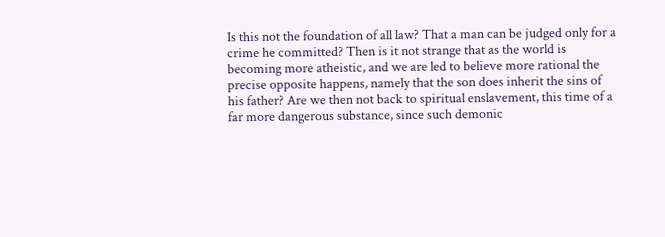Is this not the foundation of all law? That a man can be judged only for a crime he committed? Then is it not strange that as the world is becoming more atheistic, and we are led to believe more rational the precise opposite happens, namely that the son does inherit the sins of his father? Are we then not back to spiritual enslavement, this time of a far more dangerous substance, since such demonic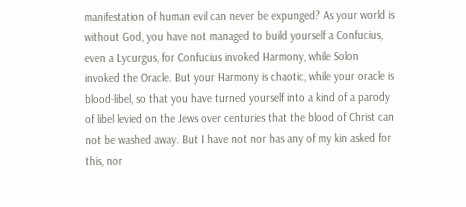manifestation of human evil can never be expunged? As your world is without God, you have not managed to build yourself a Confucius, even a Lycurgus, for Confucius invoked Harmony, while Solon invoked the Oracle. But your Harmony is chaotic, while your oracle is blood-libel, so that you have turned yourself into a kind of a parody of libel levied on the Jews over centuries that the blood of Christ can not be washed away. But I have not nor has any of my kin asked for this, nor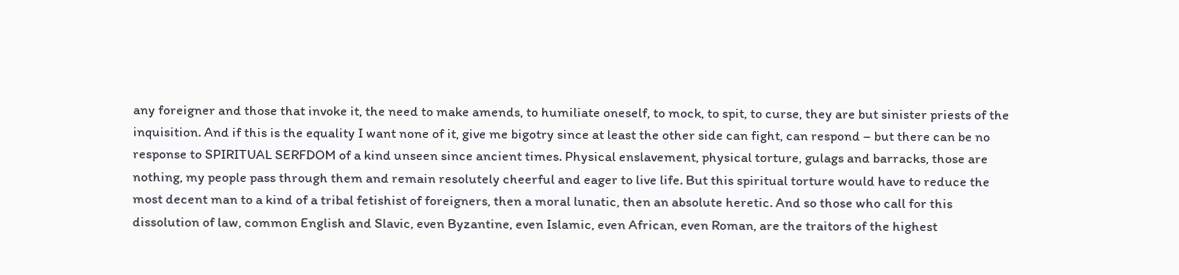any foreigner and those that invoke it, the need to make amends, to humiliate oneself, to mock, to spit, to curse, they are but sinister priests of the inquisition. And if this is the equality I want none of it, give me bigotry since at least the other side can fight, can respond – but there can be no response to SPIRITUAL SERFDOM of a kind unseen since ancient times. Physical enslavement, physical torture, gulags and barracks, those are nothing, my people pass through them and remain resolutely cheerful and eager to live life. But this spiritual torture would have to reduce the most decent man to a kind of a tribal fetishist of foreigners, then a moral lunatic, then an absolute heretic. And so those who call for this dissolution of law, common English and Slavic, even Byzantine, even Islamic, even African, even Roman, are the traitors of the highest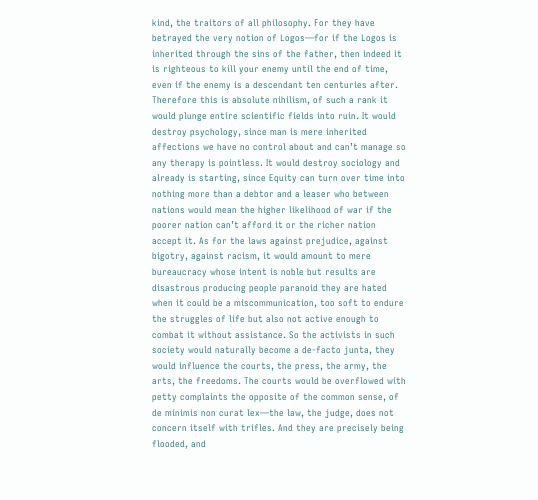kind, the traitors of all philosophy. For they have betrayed the very notion of Logos—for if the Logos is inherited through the sins of the father, then indeed it is righteous to kill your enemy until the end of time, even if the enemy is a descendant ten centuries after.  Therefore this is absolute nihilism, of such a rank it would plunge entire scientific fields into ruin. It would destroy psychology, since man is mere inherited affections we have no control about and can’t manage so any therapy is pointless. It would destroy sociology and already is starting, since Equity can turn over time into nothing more than a debtor and a leaser who between nations would mean the higher likelihood of war if the poorer nation can’t afford it or the richer nation accept it. As for the laws against prejudice, against bigotry, against racism, it would amount to mere bureaucracy whose intent is noble but results are disastrous producing people paranoid they are hated when it could be a miscommunication, too soft to endure the struggles of life but also not active enough to combat it without assistance. So the activists in such society would naturally become a de-facto junta, they would influence the courts, the press, the army, the arts, the freedoms. The courts would be overflowed with petty complaints the opposite of the common sense, of de minimis non curat lex—the law, the judge, does not concern itself with trifles. And they are precisely being flooded, and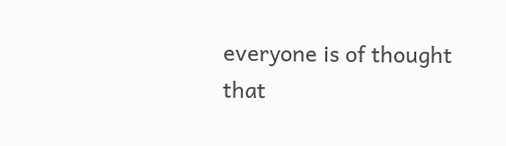everyone is of thought that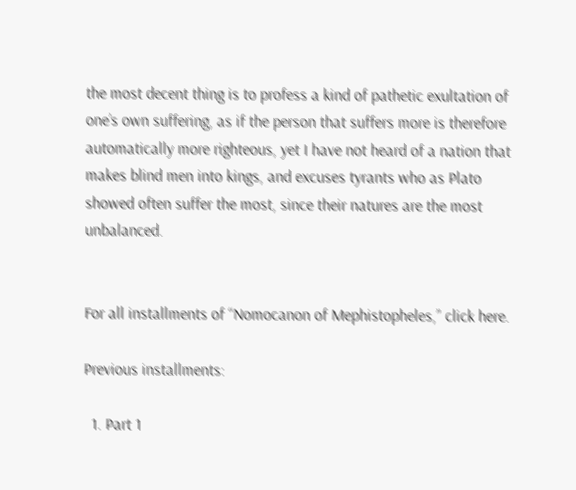the most decent thing is to profess a kind of pathetic exultation of one’s own suffering, as if the person that suffers more is therefore automatically more righteous, yet I have not heard of a nation that makes blind men into kings, and excuses tyrants who as Plato showed often suffer the most, since their natures are the most unbalanced.


For all installments of “Nomocanon of Mephistopheles,” click here.

Previous installments:

  1. Part 1